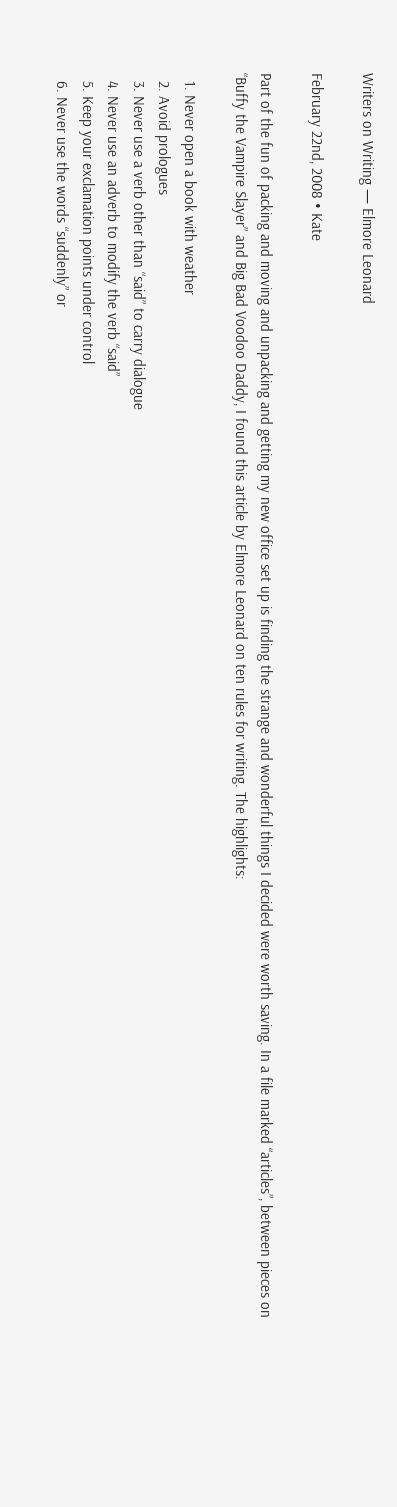Writers on Writing — Elmore Leonard

February 22nd, 2008 • Kate

Part of the fun of packing and moving and unpacking and getting my new office set up is finding the strange and wonderful things I decided were worth saving. In a file marked “articles”, between pieces on “Buffy the Vampire Slayer” and Big Bad Voodoo Daddy, I found this article by Elmore Leonard on ten rules for writing. The highlights:

  1. Never open a book with weather
  2. Avoid prologues
  3. Never use a verb other than “said” to carry dialogue
  4. Never use an adverb to modify the verb “said”
  5. Keep your exclamation points under control
  6. Never use the words “suddenly” or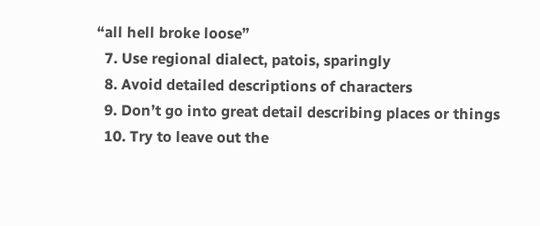“all hell broke loose”
  7. Use regional dialect, patois, sparingly
  8. Avoid detailed descriptions of characters
  9. Don’t go into great detail describing places or things
  10. Try to leave out the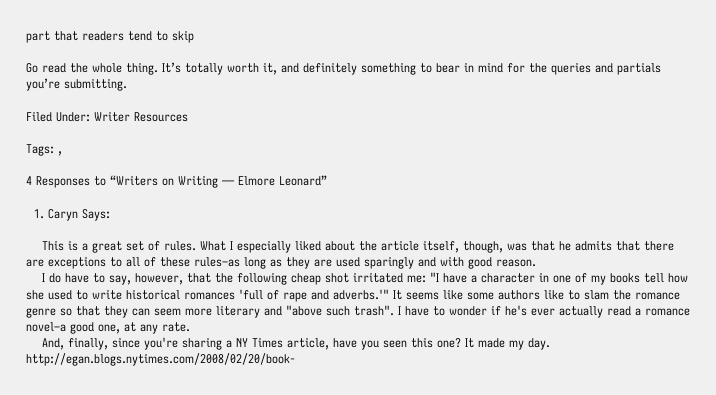part that readers tend to skip

Go read the whole thing. It’s totally worth it, and definitely something to bear in mind for the queries and partials you’re submitting.

Filed Under: Writer Resources

Tags: ,

4 Responses to “Writers on Writing — Elmore Leonard”

  1. Caryn Says:

    This is a great set of rules. What I especially liked about the article itself, though, was that he admits that there are exceptions to all of these rules–as long as they are used sparingly and with good reason.
    I do have to say, however, that the following cheap shot irritated me: "I have a character in one of my books tell how she used to write historical romances 'full of rape and adverbs.'" It seems like some authors like to slam the romance genre so that they can seem more literary and "above such trash". I have to wonder if he's ever actually read a romance novel–a good one, at any rate.
    And, finally, since you're sharing a NY Times article, have you seen this one? It made my day. http://egan.blogs.nytimes.com/2008/02/20/book-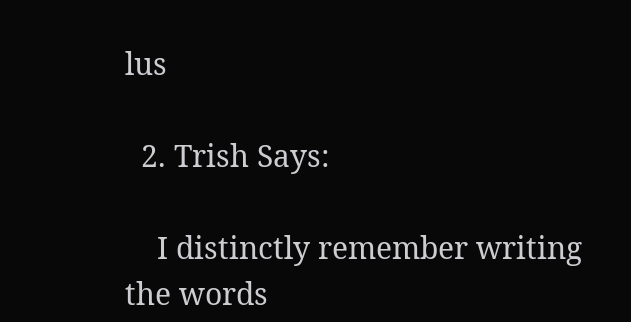lus

  2. Trish Says:

    I distinctly remember writing the words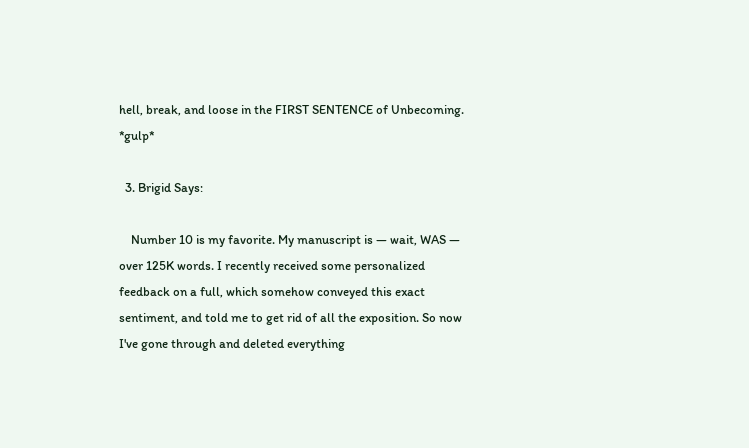hell, break, and loose in the FIRST SENTENCE of Unbecoming. *gulp*

  3. Brigid Says:

    Number 10 is my favorite. My manuscript is — wait, WAS — over 125K words. I recently received some personalized feedback on a full, which somehow conveyed this exact sentiment, and told me to get rid of all the exposition. So now I've gone through and deleted everything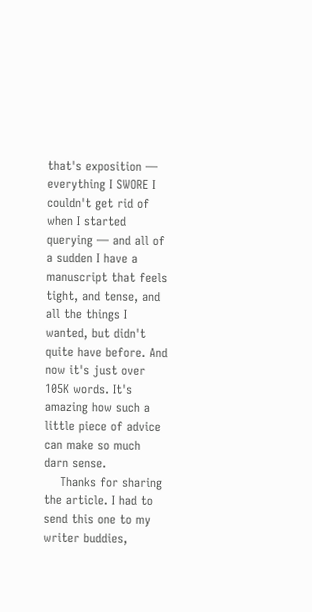that's exposition — everything I SWORE I couldn't get rid of when I started querying — and all of a sudden I have a manuscript that feels tight, and tense, and all the things I wanted, but didn't quite have before. And now it's just over 105K words. It's amazing how such a little piece of advice can make so much darn sense.
    Thanks for sharing the article. I had to send this one to my writer buddies,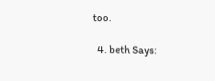too.

  4. beth Says: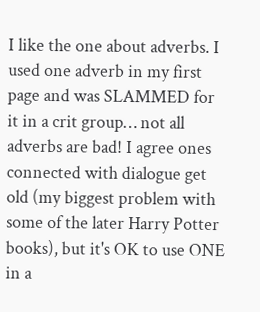I like the one about adverbs. I used one adverb in my first page and was SLAMMED for it in a crit group… not all adverbs are bad! I agree ones connected with dialogue get old (my biggest problem with some of the later Harry Potter books), but it's OK to use ONE in a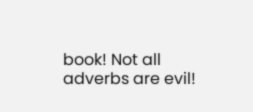book! Not all adverbs are evil!